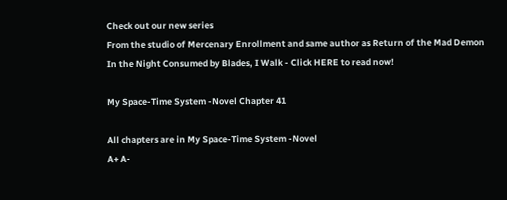Check out our new series
From the studio of Mercenary Enrollment and same author as Return of the Mad Demon
In the Night Consumed by Blades, I Walk - Click HERE to read now!

My Space-Time System -Novel Chapter 41

All chapters are in My Space-Time System -Novel
A+ A-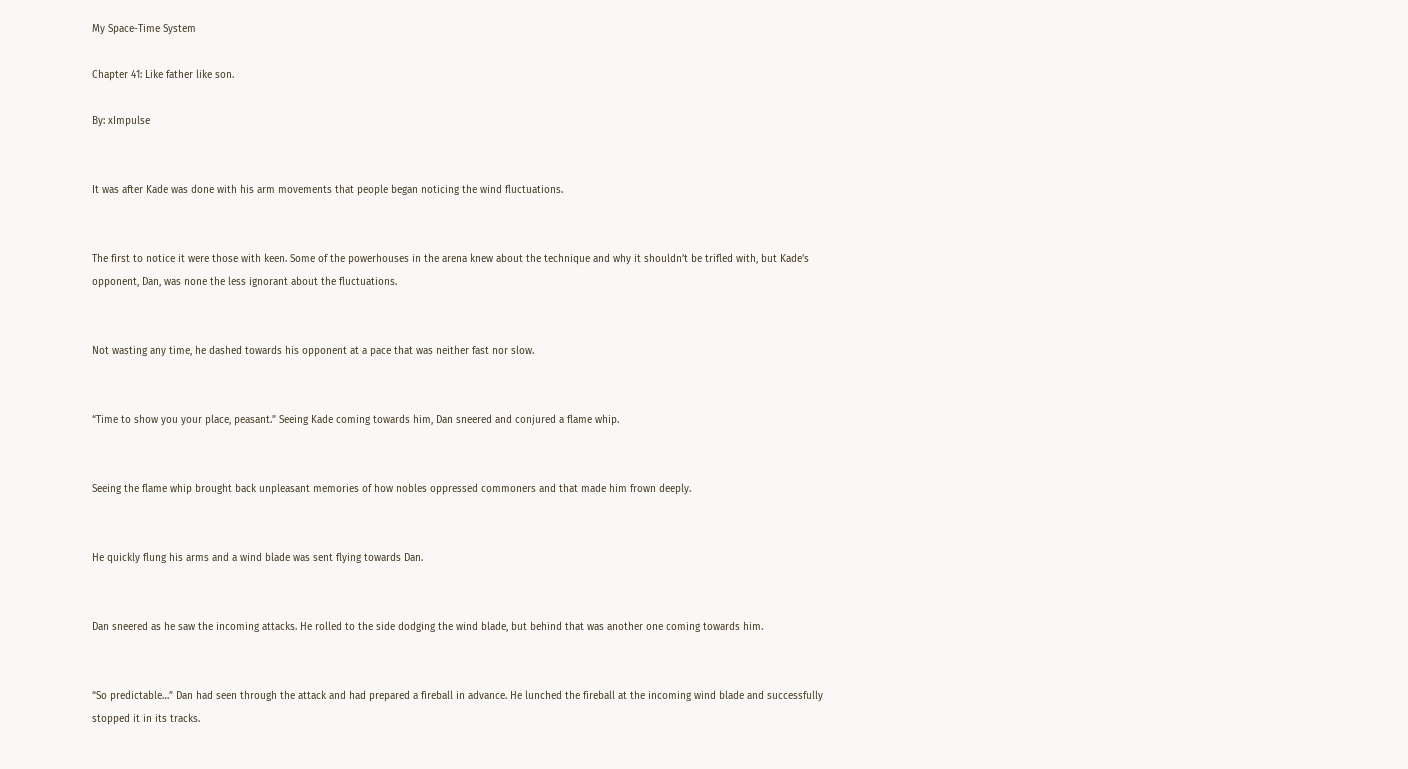My Space-Time System

Chapter 41: Like father like son.

By: xImpulse


It was after Kade was done with his arm movements that people began noticing the wind fluctuations.


The first to notice it were those with keen. Some of the powerhouses in the arena knew about the technique and why it shouldn’t be trifled with, but Kade’s opponent, Dan, was none the less ignorant about the fluctuations.


Not wasting any time, he dashed towards his opponent at a pace that was neither fast nor slow.


“Time to show you your place, peasant.” Seeing Kade coming towards him, Dan sneered and conjured a flame whip.


Seeing the flame whip brought back unpleasant memories of how nobles oppressed commoners and that made him frown deeply.


He quickly flung his arms and a wind blade was sent flying towards Dan.


Dan sneered as he saw the incoming attacks. He rolled to the side dodging the wind blade, but behind that was another one coming towards him.


“So predictable…” Dan had seen through the attack and had prepared a fireball in advance. He lunched the fireball at the incoming wind blade and successfully stopped it in its tracks.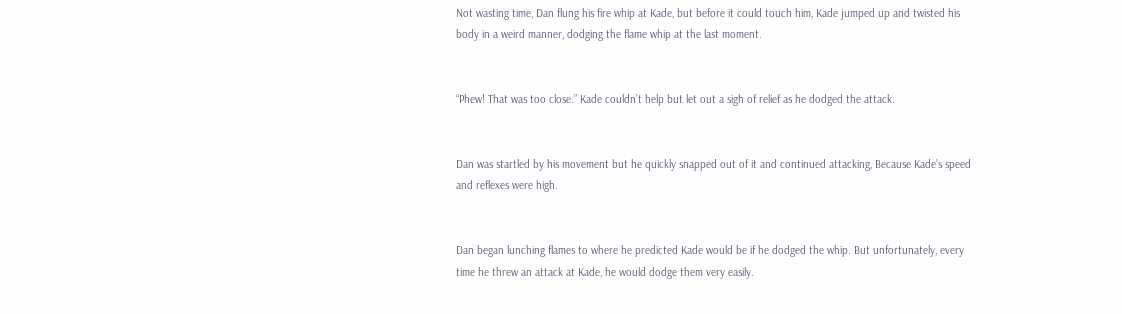Not wasting time, Dan flung his fire whip at Kade, but before it could touch him, Kade jumped up and twisted his body in a weird manner, dodging the flame whip at the last moment.


“Phew! That was too close.” Kade couldn’t help but let out a sigh of relief as he dodged the attack.


Dan was startled by his movement but he quickly snapped out of it and continued attacking, Because Kade’s speed and reflexes were high.


Dan began lunching flames to where he predicted Kade would be if he dodged the whip. But unfortunately, every time he threw an attack at Kade, he would dodge them very easily.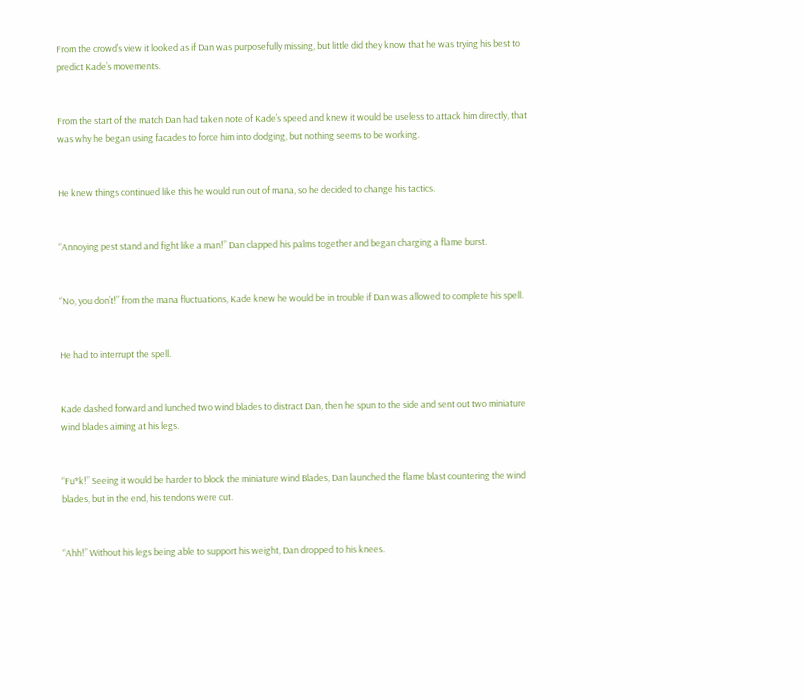From the crowd’s view it looked as if Dan was purposefully missing, but little did they know that he was trying his best to predict Kade’s movements.


From the start of the match Dan had taken note of Kade’s speed and knew it would be useless to attack him directly, that was why he began using facades to force him into dodging, but nothing seems to be working.


He knew things continued like this he would run out of mana, so he decided to change his tactics.


“Annoying pest stand and fight like a man!” Dan clapped his palms together and began charging a flame burst.


“No, you don’t!” from the mana fluctuations, Kade knew he would be in trouble if Dan was allowed to complete his spell.


He had to interrupt the spell.


Kade dashed forward and lunched two wind blades to distract Dan, then he spun to the side and sent out two miniature wind blades aiming at his legs.


“Fu*k!” Seeing it would be harder to block the miniature wind Blades, Dan launched the flame blast countering the wind blades, but in the end, his tendons were cut.


“Ahh!” Without his legs being able to support his weight, Dan dropped to his knees.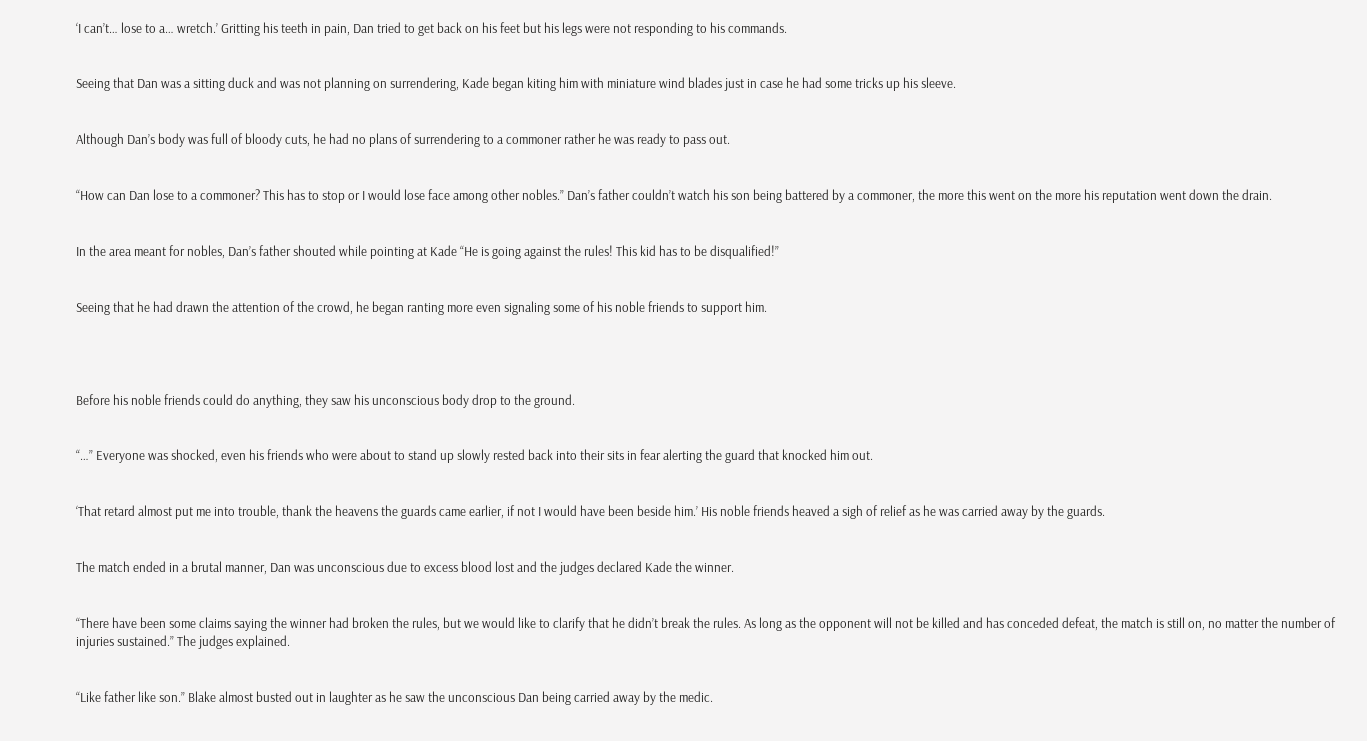‘I can’t… lose to a… wretch.’ Gritting his teeth in pain, Dan tried to get back on his feet but his legs were not responding to his commands.


Seeing that Dan was a sitting duck and was not planning on surrendering, Kade began kiting him with miniature wind blades just in case he had some tricks up his sleeve.


Although Dan’s body was full of bloody cuts, he had no plans of surrendering to a commoner rather he was ready to pass out.


“How can Dan lose to a commoner? This has to stop or I would lose face among other nobles.” Dan’s father couldn’t watch his son being battered by a commoner, the more this went on the more his reputation went down the drain.


In the area meant for nobles, Dan’s father shouted while pointing at Kade “He is going against the rules! This kid has to be disqualified!”


Seeing that he had drawn the attention of the crowd, he began ranting more even signaling some of his noble friends to support him.




Before his noble friends could do anything, they saw his unconscious body drop to the ground.


“…” Everyone was shocked, even his friends who were about to stand up slowly rested back into their sits in fear alerting the guard that knocked him out.


‘That retard almost put me into trouble, thank the heavens the guards came earlier, if not I would have been beside him.’ His noble friends heaved a sigh of relief as he was carried away by the guards.


The match ended in a brutal manner, Dan was unconscious due to excess blood lost and the judges declared Kade the winner.


“There have been some claims saying the winner had broken the rules, but we would like to clarify that he didn’t break the rules. As long as the opponent will not be killed and has conceded defeat, the match is still on, no matter the number of injuries sustained.” The judges explained.


“Like father like son.” Blake almost busted out in laughter as he saw the unconscious Dan being carried away by the medic.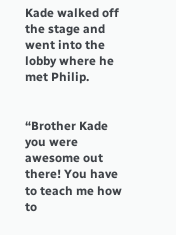Kade walked off the stage and went into the lobby where he met Philip.


“Brother Kade you were awesome out there! You have to teach me how to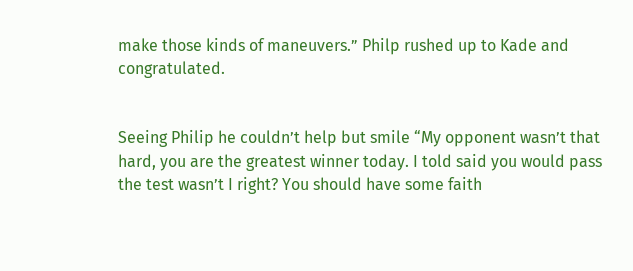make those kinds of maneuvers.” Philp rushed up to Kade and congratulated.


Seeing Philip he couldn’t help but smile “My opponent wasn’t that hard, you are the greatest winner today. I told said you would pass the test wasn’t I right? You should have some faith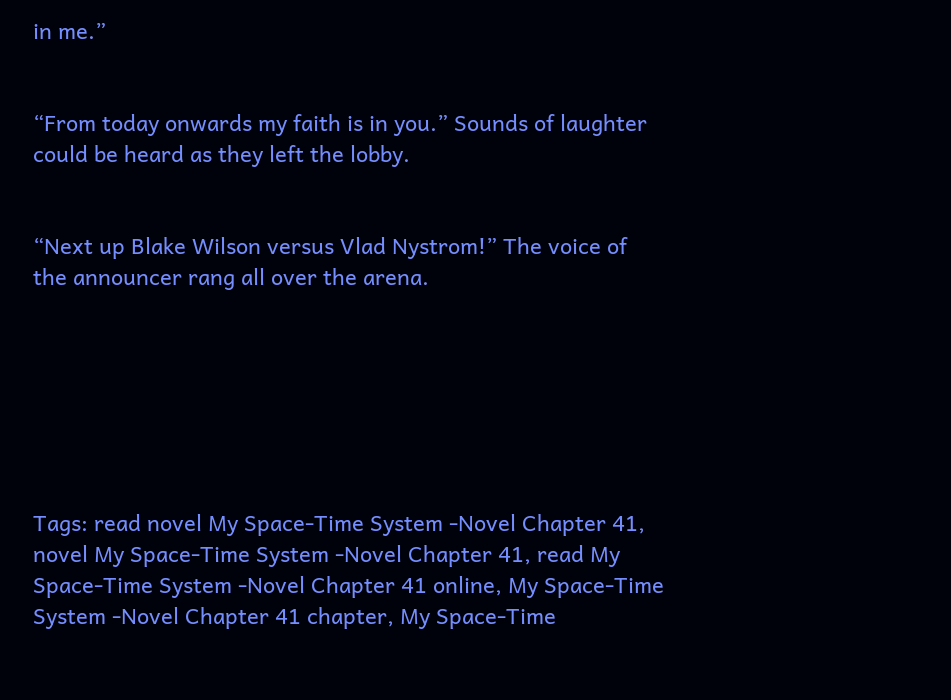in me.”


“From today onwards my faith is in you.” Sounds of laughter could be heard as they left the lobby.


“Next up Blake Wilson versus Vlad Nystrom!” The voice of the announcer rang all over the arena.







Tags: read novel My Space-Time System -Novel Chapter 41, novel My Space-Time System -Novel Chapter 41, read My Space-Time System -Novel Chapter 41 online, My Space-Time System -Novel Chapter 41 chapter, My Space-Time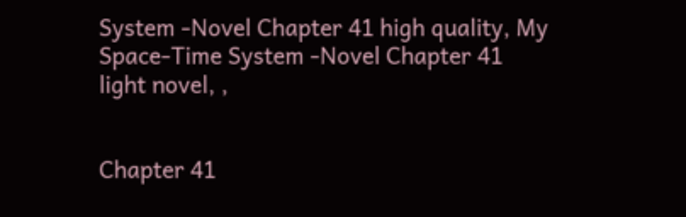System -Novel Chapter 41 high quality, My Space-Time System -Novel Chapter 41 light novel, ,


Chapter 41